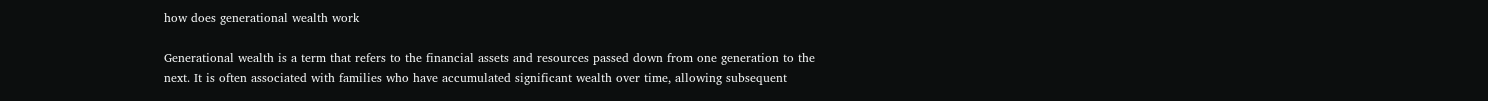how does generational wealth work

Generational wealth is a term that refers to the financial assets and resources passed down from one generation to the next. It is often associated with families who have accumulated significant wealth over time, allowing subsequent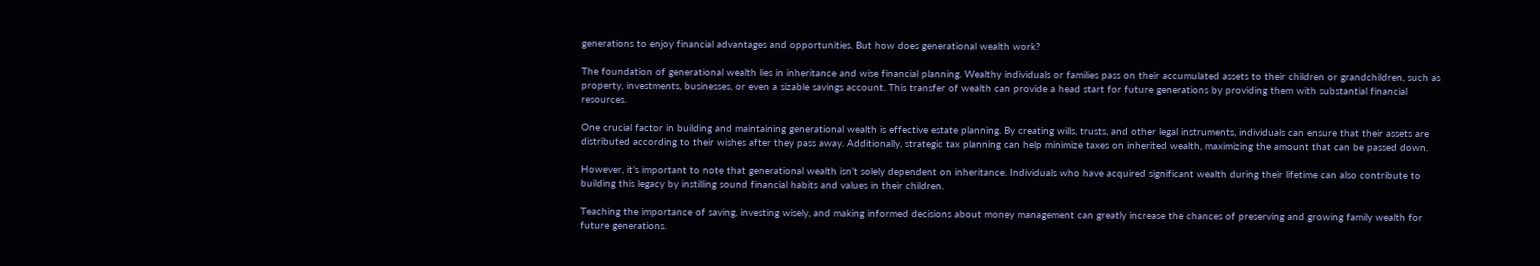generations to enjoy financial advantages and opportunities. But how does generational wealth work?

The foundation of generational wealth lies in inheritance and wise financial planning. Wealthy individuals or families pass on their accumulated assets to their children or grandchildren, such as property, investments, businesses, or even a sizable savings account. This transfer of wealth can provide a head start for future generations by providing them with substantial financial resources.

One crucial factor in building and maintaining generational wealth is effective estate planning. By creating wills, trusts, and other legal instruments, individuals can ensure that their assets are distributed according to their wishes after they pass away. Additionally, strategic tax planning can help minimize taxes on inherited wealth, maximizing the amount that can be passed down.

However, it’s important to note that generational wealth isn’t solely dependent on inheritance. Individuals who have acquired significant wealth during their lifetime can also contribute to building this legacy by instilling sound financial habits and values in their children.

Teaching the importance of saving, investing wisely, and making informed decisions about money management can greatly increase the chances of preserving and growing family wealth for future generations.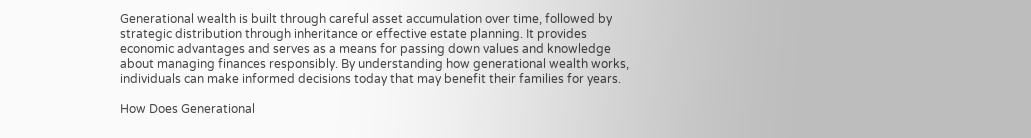Generational wealth is built through careful asset accumulation over time, followed by strategic distribution through inheritance or effective estate planning. It provides economic advantages and serves as a means for passing down values and knowledge about managing finances responsibly. By understanding how generational wealth works, individuals can make informed decisions today that may benefit their families for years.

How Does Generational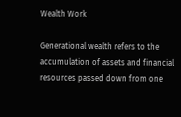Wealth Work

Generational wealth refers to the accumulation of assets and financial resources passed down from one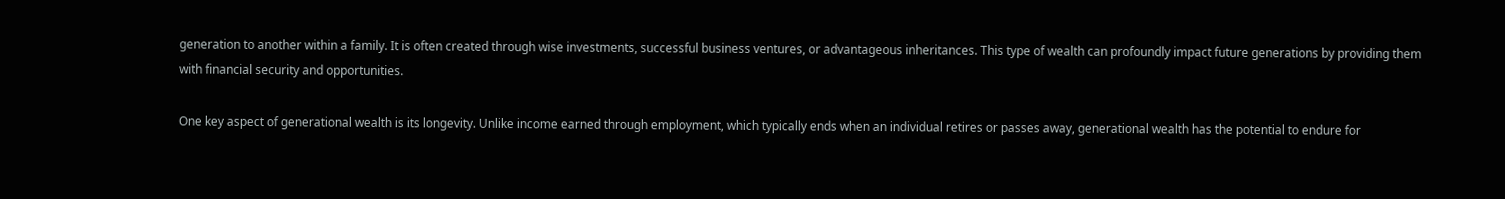generation to another within a family. It is often created through wise investments, successful business ventures, or advantageous inheritances. This type of wealth can profoundly impact future generations by providing them with financial security and opportunities.

One key aspect of generational wealth is its longevity. Unlike income earned through employment, which typically ends when an individual retires or passes away, generational wealth has the potential to endure for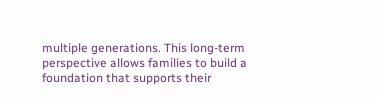multiple generations. This long-term perspective allows families to build a foundation that supports their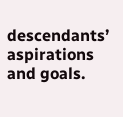descendants’ aspirations and goals.